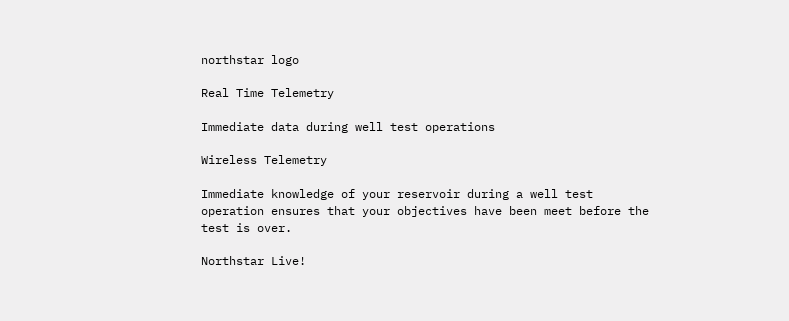northstar logo

Real Time Telemetry

Immediate data during well test operations

Wireless Telemetry

Immediate knowledge of your reservoir during a well test operation ensures that your objectives have been meet before the test is over.

Northstar Live!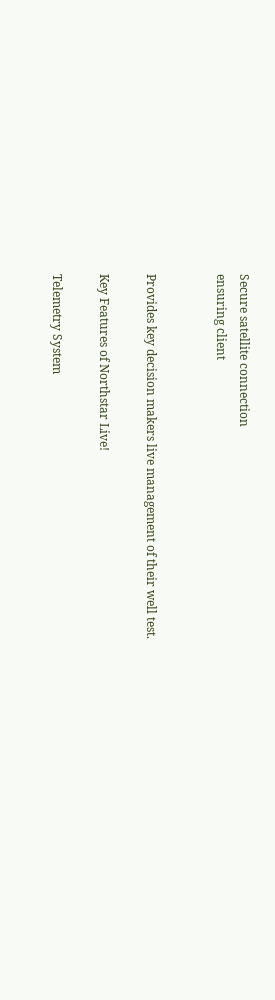Secure satellite connection
ensuring client


Provides key decision makers live management of their well test.

Key Features of Northstar Live!

Telemetry System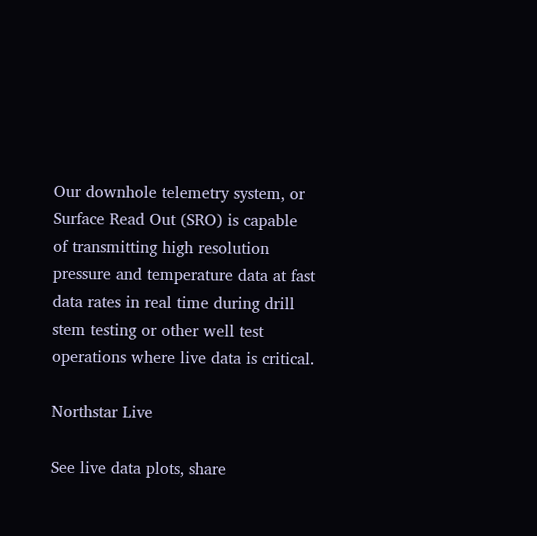Our downhole telemetry system, or Surface Read Out (SRO) is capable of transmitting high resolution pressure and temperature data at fast data rates in real time during drill stem testing or other well test operations where live data is critical.

Northstar Live

See live data plots, share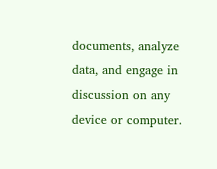documents, analyze data, and engage in discussion on any device or computer.